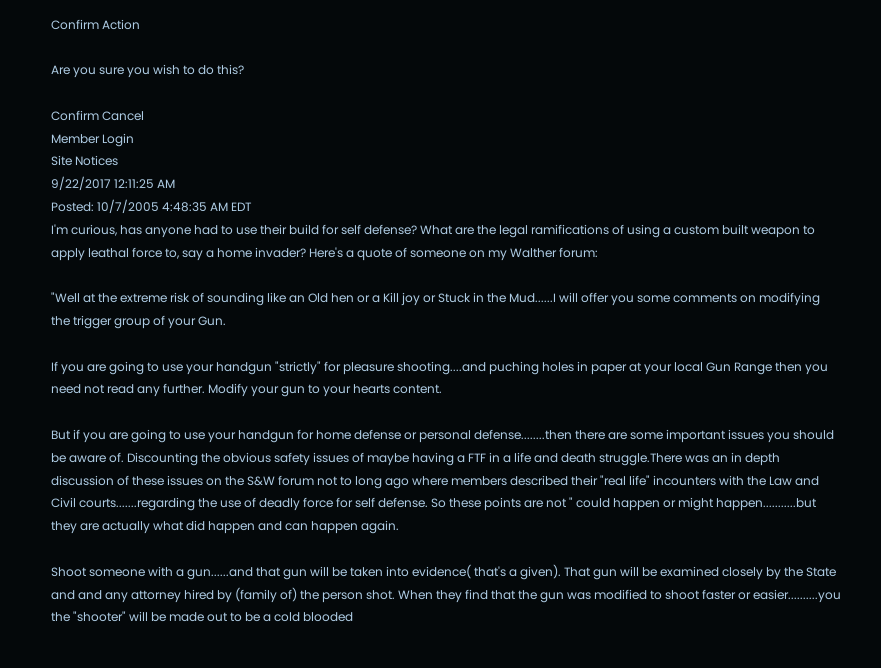Confirm Action

Are you sure you wish to do this?

Confirm Cancel
Member Login
Site Notices
9/22/2017 12:11:25 AM
Posted: 10/7/2005 4:48:35 AM EDT
I'm curious, has anyone had to use their build for self defense? What are the legal ramifications of using a custom built weapon to apply leathal force to, say a home invader? Here's a quote of someone on my Walther forum:

"Well at the extreme risk of sounding like an Old hen or a Kill joy or Stuck in the Mud......I will offer you some comments on modifying the trigger group of your Gun.

If you are going to use your handgun "strictly" for pleasure shooting....and puching holes in paper at your local Gun Range then you need not read any further. Modify your gun to your hearts content.

But if you are going to use your handgun for home defense or personal defense........then there are some important issues you should be aware of. Discounting the obvious safety issues of maybe having a FTF in a life and death struggle.There was an in depth discussion of these issues on the S&W forum not to long ago where members described their "real life" incounters with the Law and Civil courts.......regarding the use of deadly force for self defense. So these points are not " could happen or might happen...........but they are actually what did happen and can happen again.

Shoot someone with a gun......and that gun will be taken into evidence( that's a given). That gun will be examined closely by the State and and any attorney hired by (family of) the person shot. When they find that the gun was modified to shoot faster or easier..........you the "shooter" will be made out to be a cold blooded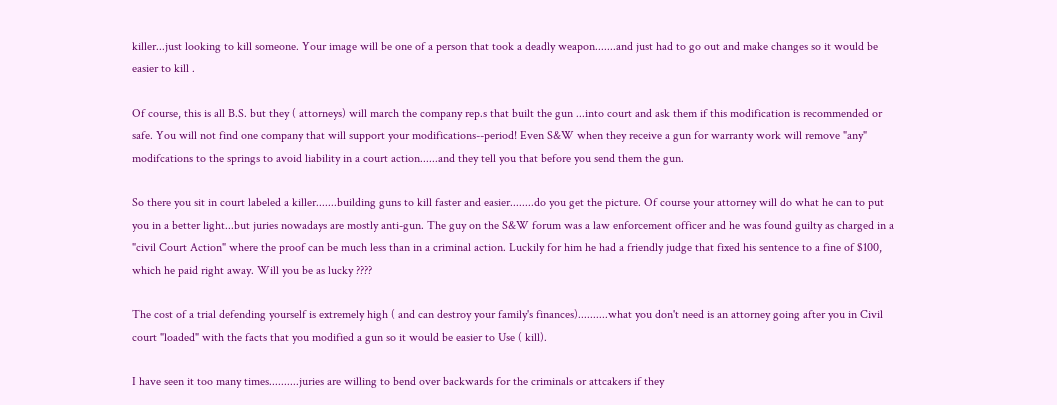killer...just looking to kill someone. Your image will be one of a person that took a deadly weapon.......and just had to go out and make changes so it would be easier to kill .

Of course, this is all B.S. but they ( attorneys) will march the company rep.s that built the gun ...into court and ask them if this modification is recommended or safe. You will not find one company that will support your modifications--period! Even S&W when they receive a gun for warranty work will remove "any" modifcations to the springs to avoid liability in a court action......and they tell you that before you send them the gun.

So there you sit in court labeled a killer.......building guns to kill faster and easier........do you get the picture. Of course your attorney will do what he can to put you in a better light...but juries nowadays are mostly anti-gun. The guy on the S&W forum was a law enforcement officer and he was found guilty as charged in a "civil Court Action" where the proof can be much less than in a criminal action. Luckily for him he had a friendly judge that fixed his sentence to a fine of $100, which he paid right away. Will you be as lucky ????

The cost of a trial defending yourself is extremely high ( and can destroy your family's finances)..........what you don't need is an attorney going after you in Civil court "loaded" with the facts that you modified a gun so it would be easier to Use ( kill).

I have seen it too many times..........juries are willing to bend over backwards for the criminals or attcakers if they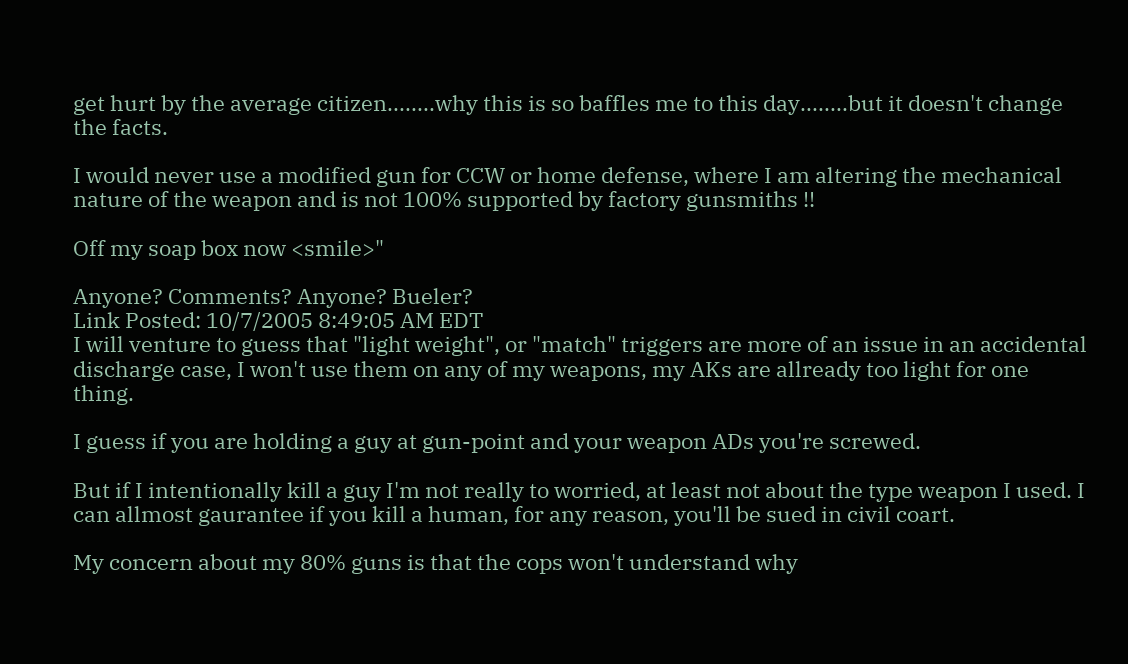get hurt by the average citizen........why this is so baffles me to this day........but it doesn't change the facts.

I would never use a modified gun for CCW or home defense, where I am altering the mechanical nature of the weapon and is not 100% supported by factory gunsmiths !!

Off my soap box now <smile>"

Anyone? Comments? Anyone? Bueler?
Link Posted: 10/7/2005 8:49:05 AM EDT
I will venture to guess that "light weight", or "match" triggers are more of an issue in an accidental discharge case, I won't use them on any of my weapons, my AKs are allready too light for one thing.

I guess if you are holding a guy at gun-point and your weapon ADs you're screwed.

But if I intentionally kill a guy I'm not really to worried, at least not about the type weapon I used. I can allmost gaurantee if you kill a human, for any reason, you'll be sued in civil coart.

My concern about my 80% guns is that the cops won't understand why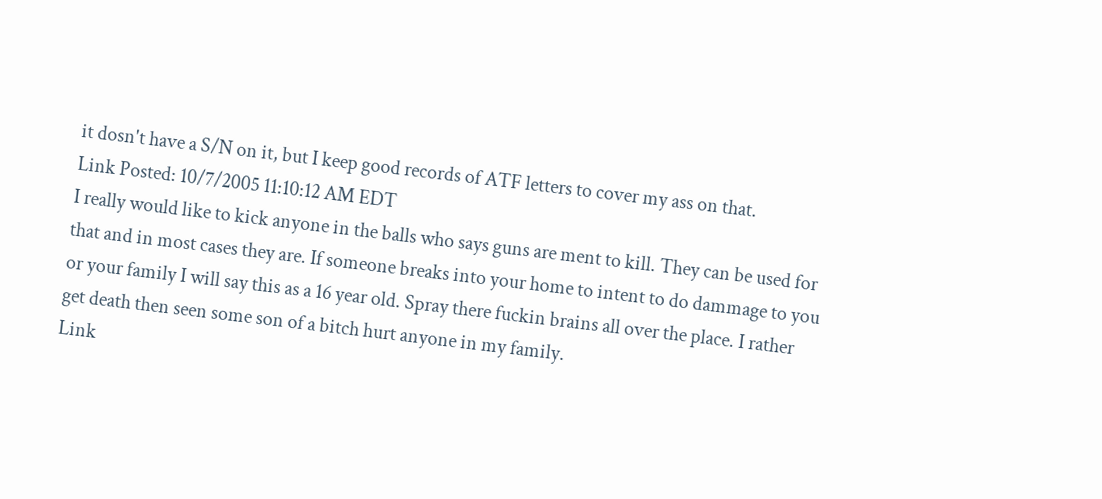it dosn't have a S/N on it, but I keep good records of ATF letters to cover my ass on that.
Link Posted: 10/7/2005 11:10:12 AM EDT
I really would like to kick anyone in the balls who says guns are ment to kill. They can be used for that and in most cases they are. If someone breaks into your home to intent to do dammage to you or your family I will say this as a 16 year old. Spray there fuckin brains all over the place. I rather get death then seen some son of a bitch hurt anyone in my family.
Link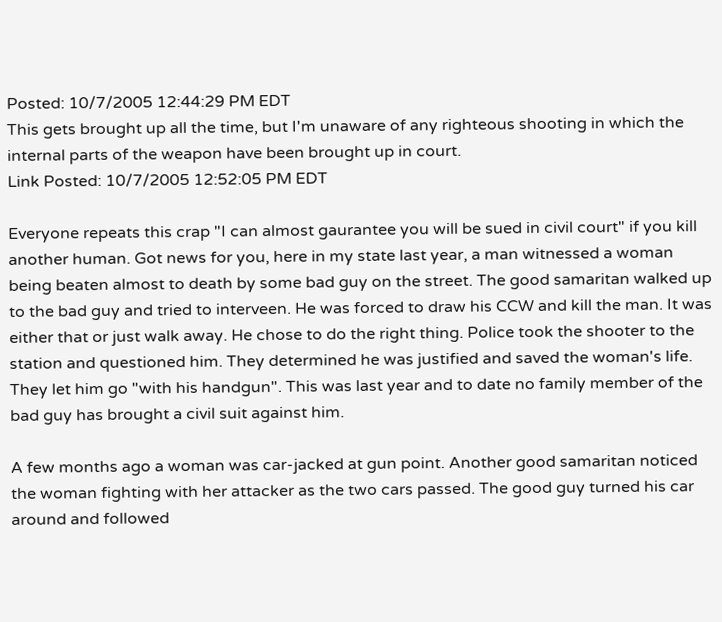Posted: 10/7/2005 12:44:29 PM EDT
This gets brought up all the time, but I'm unaware of any righteous shooting in which the internal parts of the weapon have been brought up in court.
Link Posted: 10/7/2005 12:52:05 PM EDT

Everyone repeats this crap "I can almost gaurantee you will be sued in civil court" if you kill another human. Got news for you, here in my state last year, a man witnessed a woman being beaten almost to death by some bad guy on the street. The good samaritan walked up to the bad guy and tried to interveen. He was forced to draw his CCW and kill the man. It was either that or just walk away. He chose to do the right thing. Police took the shooter to the station and questioned him. They determined he was justified and saved the woman's life. They let him go "with his handgun". This was last year and to date no family member of the bad guy has brought a civil suit against him.

A few months ago a woman was car-jacked at gun point. Another good samaritan noticed the woman fighting with her attacker as the two cars passed. The good guy turned his car around and followed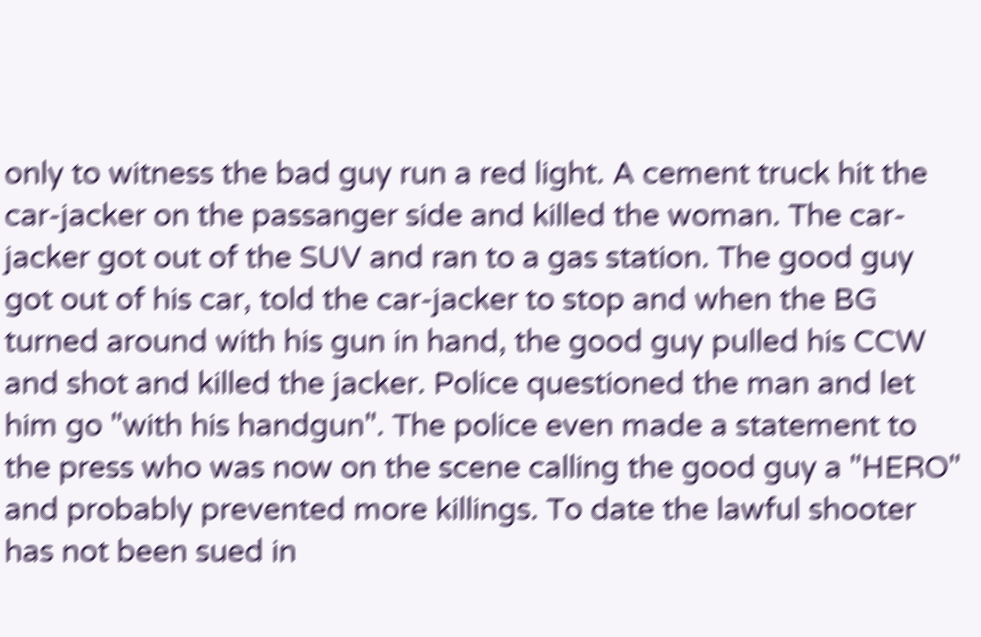only to witness the bad guy run a red light. A cement truck hit the car-jacker on the passanger side and killed the woman. The car-jacker got out of the SUV and ran to a gas station. The good guy got out of his car, told the car-jacker to stop and when the BG turned around with his gun in hand, the good guy pulled his CCW and shot and killed the jacker. Police questioned the man and let him go "with his handgun". The police even made a statement to the press who was now on the scene calling the good guy a "HERO" and probably prevented more killings. To date the lawful shooter has not been sued in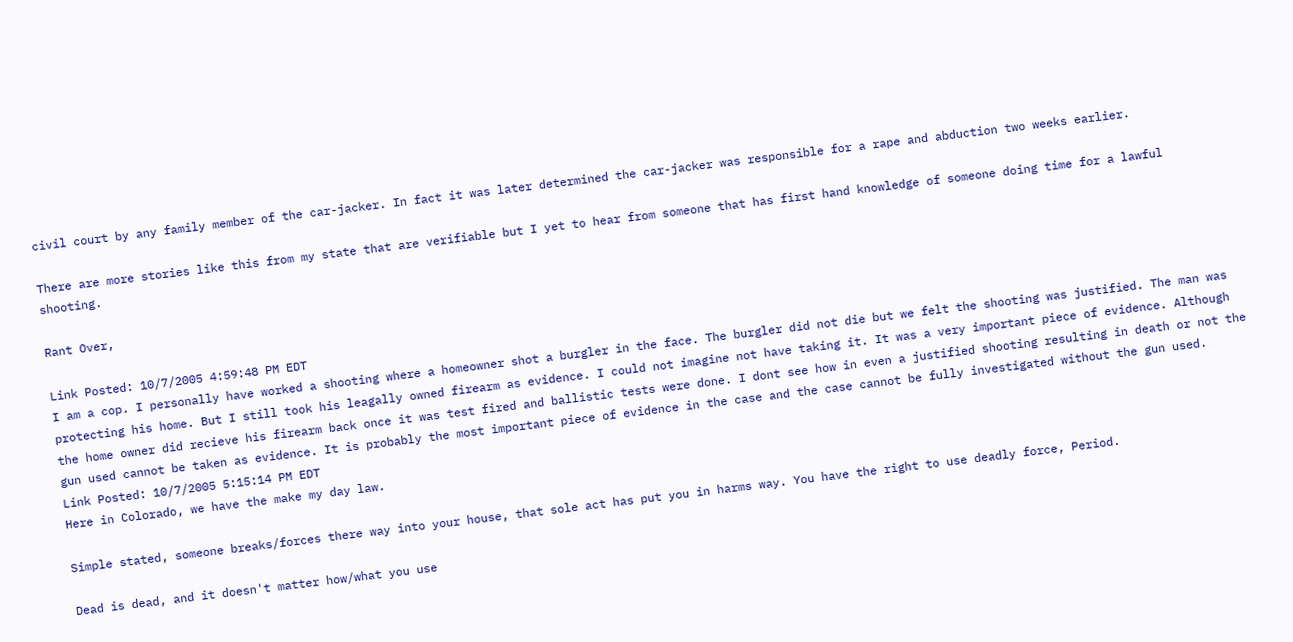civil court by any family member of the car-jacker. In fact it was later determined the car-jacker was responsible for a rape and abduction two weeks earlier.

There are more stories like this from my state that are verifiable but I yet to hear from someone that has first hand knowledge of someone doing time for a lawful shooting.

Rant Over,

Link Posted: 10/7/2005 4:59:48 PM EDT
I am a cop. I personally have worked a shooting where a homeowner shot a burgler in the face. The burgler did not die but we felt the shooting was justified. The man was protecting his home. But I still took his leagally owned firearm as evidence. I could not imagine not have taking it. It was a very important piece of evidence. Although the home owner did recieve his firearm back once it was test fired and ballistic tests were done. I dont see how in even a justified shooting resulting in death or not the gun used cannot be taken as evidence. It is probably the most important piece of evidence in the case and the case cannot be fully investigated without the gun used.
Link Posted: 10/7/2005 5:15:14 PM EDT
Here in Colorado, we have the make my day law.

Simple stated, someone breaks/forces there way into your house, that sole act has put you in harms way. You have the right to use deadly force, Period.

Dead is dead, and it doesn't matter how/what you use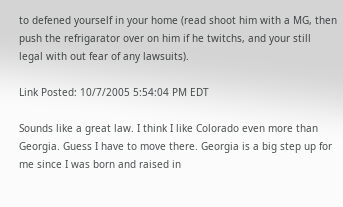to defened yourself in your home (read shoot him with a MG, then push the refrigarator over on him if he twitchs, and your still legal with out fear of any lawsuits).

Link Posted: 10/7/2005 5:54:04 PM EDT

Sounds like a great law. I think I like Colorado even more than Georgia. Guess I have to move there. Georgia is a big step up for me since I was born and raised in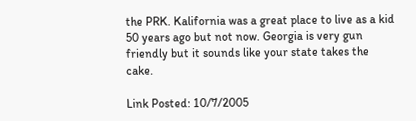the PRK. Kalifornia was a great place to live as a kid 50 years ago but not now. Georgia is very gun friendly but it sounds like your state takes the cake.

Link Posted: 10/7/2005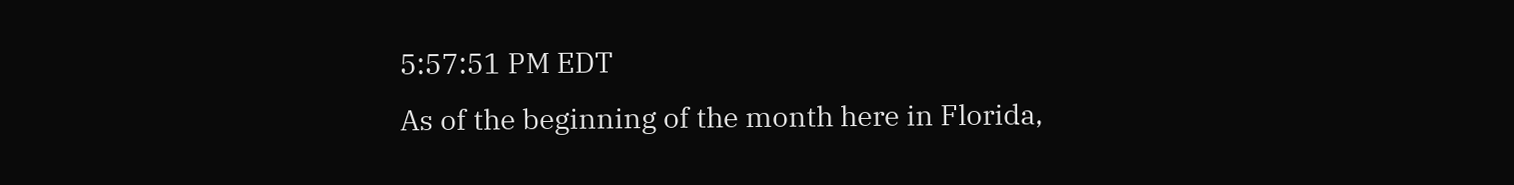5:57:51 PM EDT
As of the beginning of the month here in Florida,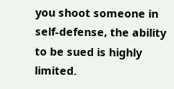you shoot someone in self-defense, the ability to be sued is highly limited.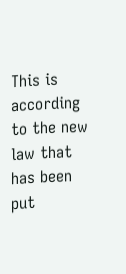This is according to the new law that has been put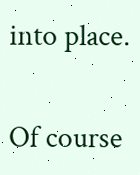into place.

Of course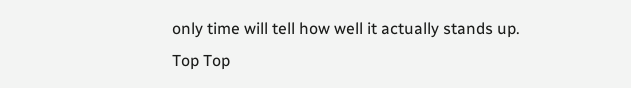only time will tell how well it actually stands up.
Top Top